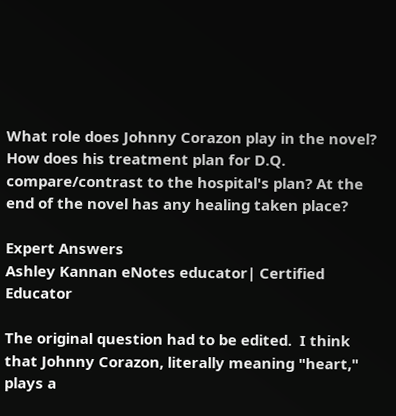What role does Johnny Corazon play in the novel? How does his treatment plan for D.Q. compare/contrast to the hospital's plan? At the end of the novel has any healing taken place?

Expert Answers
Ashley Kannan eNotes educator| Certified Educator

The original question had to be edited.  I think that Johnny Corazon, literally meaning "heart," plays a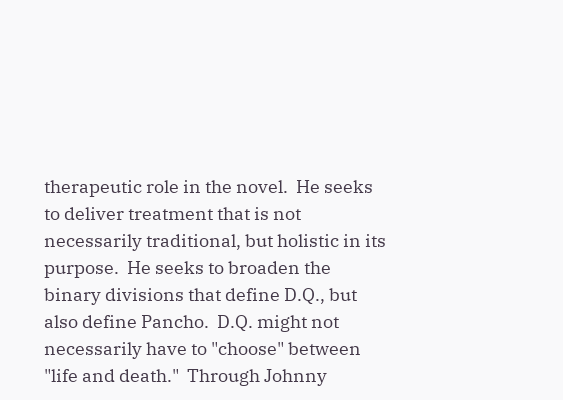therapeutic role in the novel.  He seeks to deliver treatment that is not necessarily traditional, but holistic in its purpose.  He seeks to broaden the binary divisions that define D.Q., but also define Pancho.  D.Q. might not necessarily have to "choose" between "life and death."  Through Johnny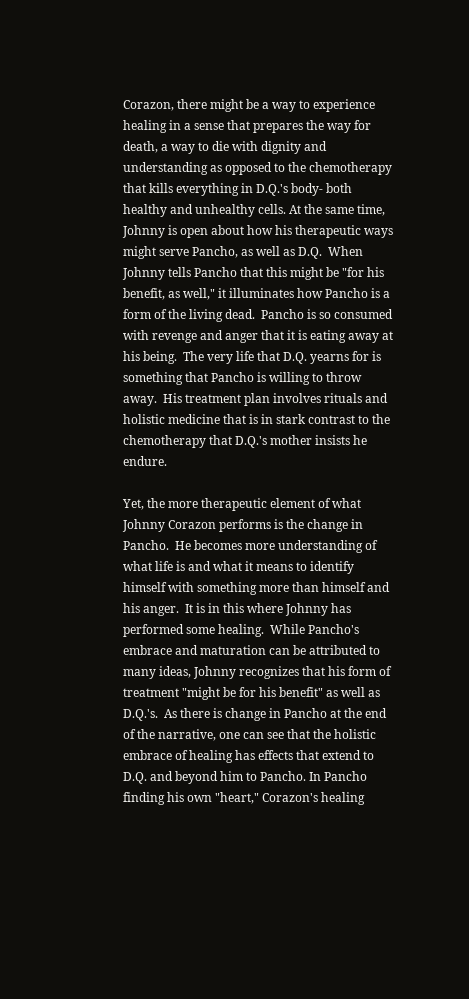Corazon, there might be a way to experience healing in a sense that prepares the way for death, a way to die with dignity and understanding as opposed to the chemotherapy that kills everything in D.Q.'s body- both healthy and unhealthy cells. At the same time, Johnny is open about how his therapeutic ways might serve Pancho, as well as D.Q.  When Johnny tells Pancho that this might be "for his benefit, as well," it illuminates how Pancho is a form of the living dead.  Pancho is so consumed with revenge and anger that it is eating away at his being.  The very life that D.Q. yearns for is something that Pancho is willing to throw away.  His treatment plan involves rituals and holistic medicine that is in stark contrast to the chemotherapy that D.Q.'s mother insists he endure.

Yet, the more therapeutic element of what Johnny Corazon performs is the change in Pancho.  He becomes more understanding of what life is and what it means to identify himself with something more than himself and his anger.  It is in this where Johnny has performed some healing.  While Pancho's embrace and maturation can be attributed to many ideas, Johnny recognizes that his form of treatment "might be for his benefit" as well as D.Q.'s.  As there is change in Pancho at the end of the narrative, one can see that the holistic embrace of healing has effects that extend to D.Q. and beyond him to Pancho. In Pancho finding his own "heart," Corazon's healing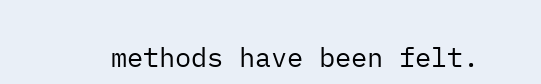methods have been felt.